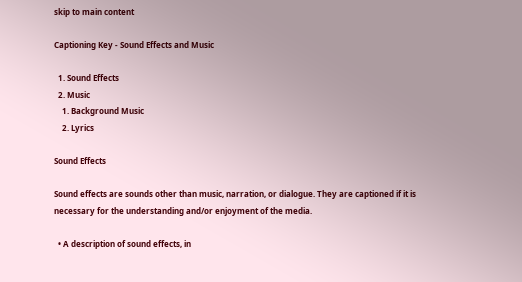skip to main content

Captioning Key - Sound Effects and Music

  1. Sound Effects
  2. Music
    1. Background Music
    2. Lyrics

Sound Effects

Sound effects are sounds other than music, narration, or dialogue. They are captioned if it is necessary for the understanding and/or enjoyment of the media.

  • A description of sound effects, in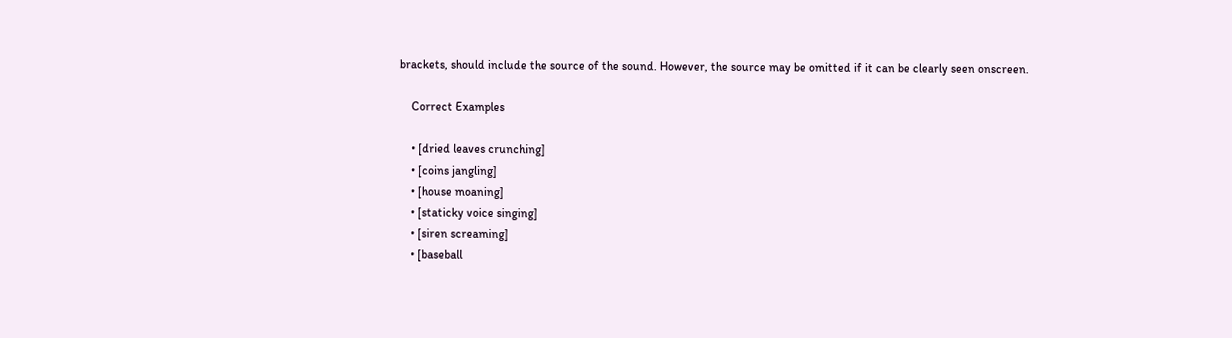brackets, should include the source of the sound. However, the source may be omitted if it can be clearly seen onscreen.

    Correct Examples

    • [dried leaves crunching]
    • [coins jangling]
    • [house moaning]
    • [staticky voice singing]
    • [siren screaming]
    • [baseball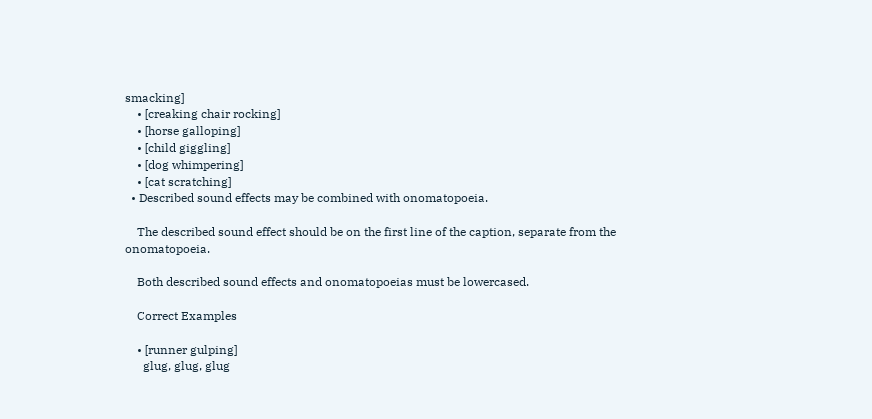smacking]
    • [creaking chair rocking]
    • [horse galloping]
    • [child giggling]
    • [dog whimpering]
    • [cat scratching]
  • Described sound effects may be combined with onomatopoeia.

    The described sound effect should be on the first line of the caption, separate from the onomatopoeia.

    Both described sound effects and onomatopoeias must be lowercased.

    Correct Examples

    • [runner gulping]
      glug, glug, glug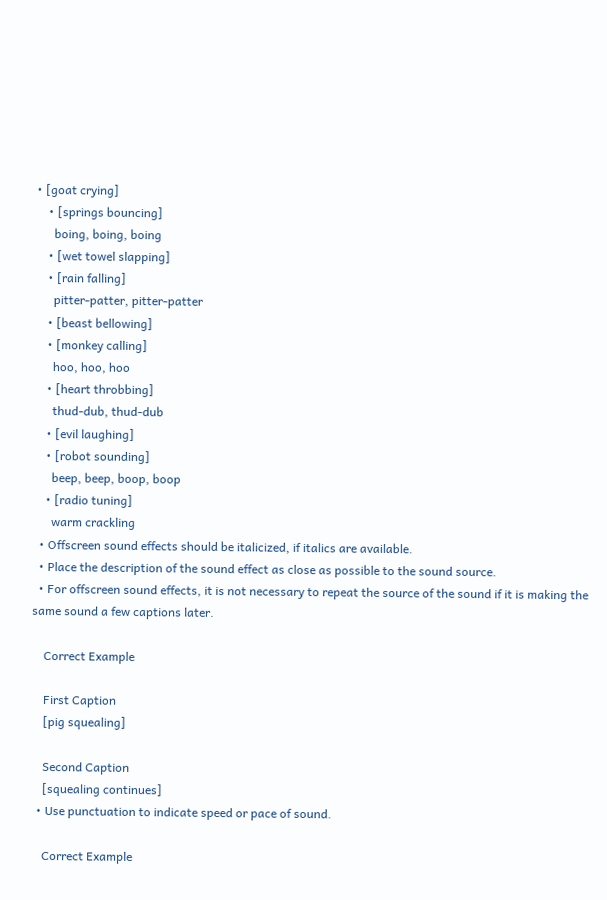• [goat crying]
    • [springs bouncing]
      boing, boing, boing
    • [wet towel slapping]
    • [rain falling]
      pitter-patter, pitter-patter
    • [beast bellowing]
    • [monkey calling]
      hoo, hoo, hoo
    • [heart throbbing]
      thud-dub, thud-dub
    • [evil laughing]
    • [robot sounding]
      beep, beep, boop, boop
    • [radio tuning]
      warm crackling
  • Offscreen sound effects should be italicized, if italics are available.
  • Place the description of the sound effect as close as possible to the sound source.
  • For offscreen sound effects, it is not necessary to repeat the source of the sound if it is making the same sound a few captions later.

    Correct Example

    First Caption
    [pig squealing]

    Second Caption
    [squealing continues]
  • Use punctuation to indicate speed or pace of sound.

    Correct Example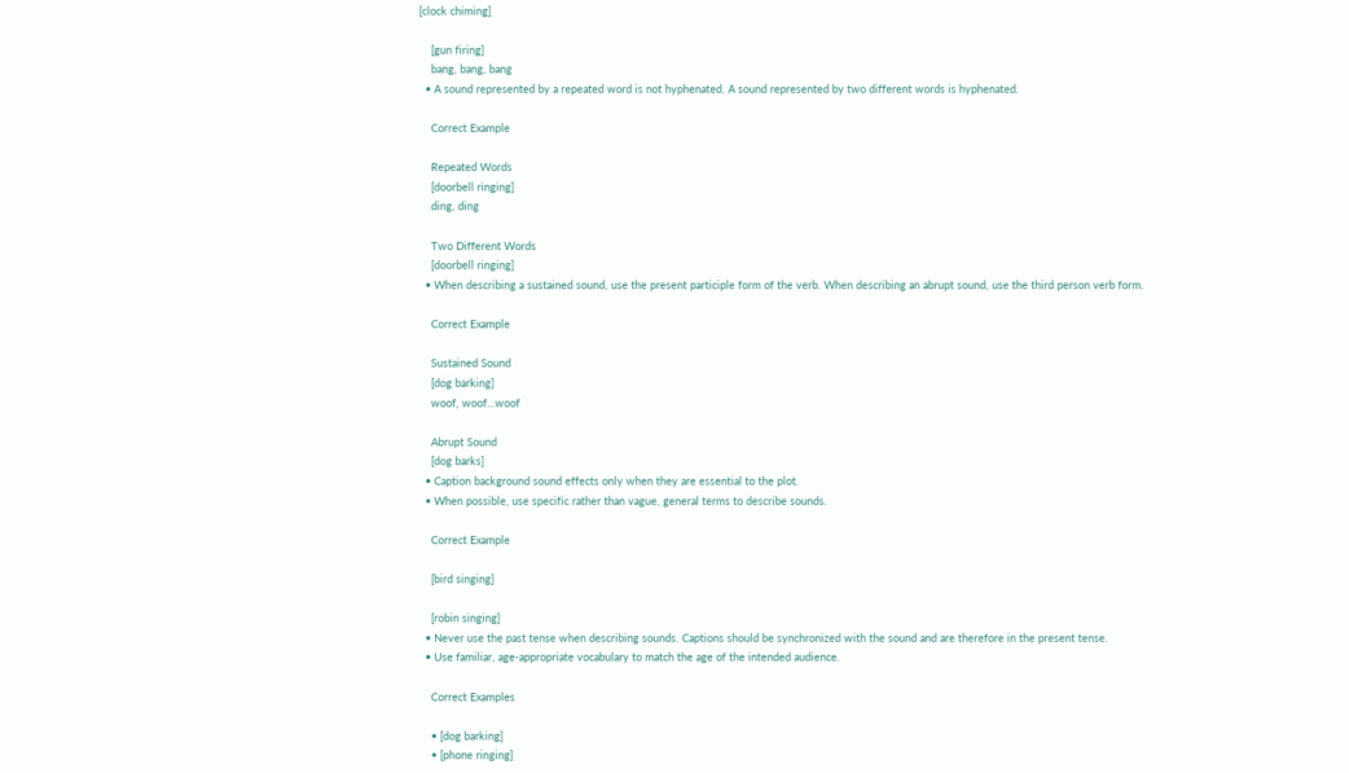[clock chiming]

    [gun firing]
    bang, bang, bang
  • A sound represented by a repeated word is not hyphenated. A sound represented by two different words is hyphenated.

    Correct Example

    Repeated Words
    [doorbell ringing]
    ding, ding

    Two Different Words
    [doorbell ringing]
  • When describing a sustained sound, use the present participle form of the verb. When describing an abrupt sound, use the third person verb form.

    Correct Example

    Sustained Sound
    [dog barking]
    woof, woof…woof

    Abrupt Sound
    [dog barks]
  • Caption background sound effects only when they are essential to the plot.
  • When possible, use specific rather than vague, general terms to describe sounds.

    Correct Example

    [bird singing]

    [robin singing]
  • Never use the past tense when describing sounds. Captions should be synchronized with the sound and are therefore in the present tense.
  • Use familiar, age-appropriate vocabulary to match the age of the intended audience.

    Correct Examples

    • [dog barking]
    • [phone ringing]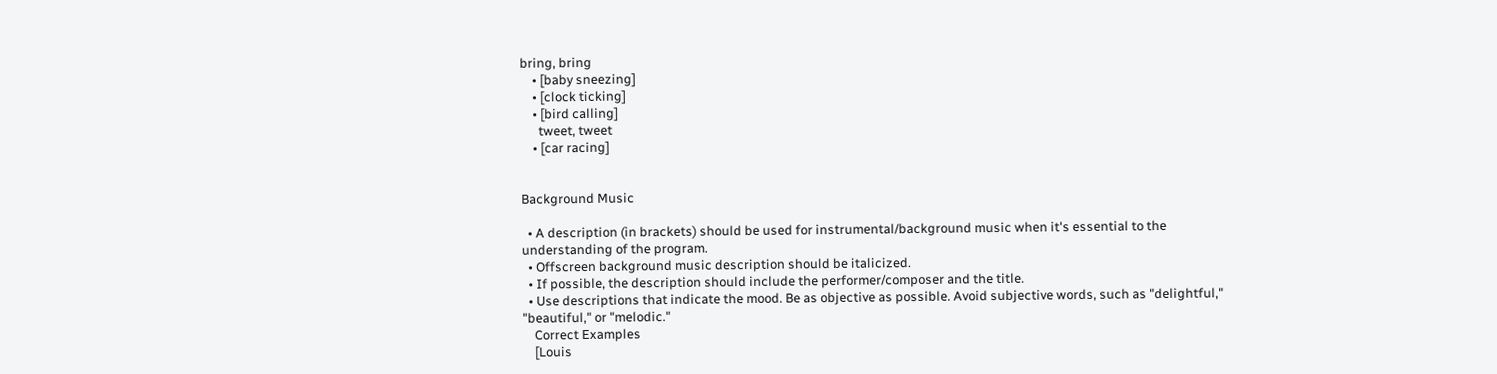bring, bring
    • [baby sneezing]
    • [clock ticking]
    • [bird calling]
      tweet, tweet
    • [car racing]


Background Music

  • A description (in brackets) should be used for instrumental/background music when it's essential to the understanding of the program.
  • Offscreen background music description should be italicized.
  • If possible, the description should include the performer/composer and the title.
  • Use descriptions that indicate the mood. Be as objective as possible. Avoid subjective words, such as "delightful," "beautiful," or "melodic."
    Correct Examples
    [Louis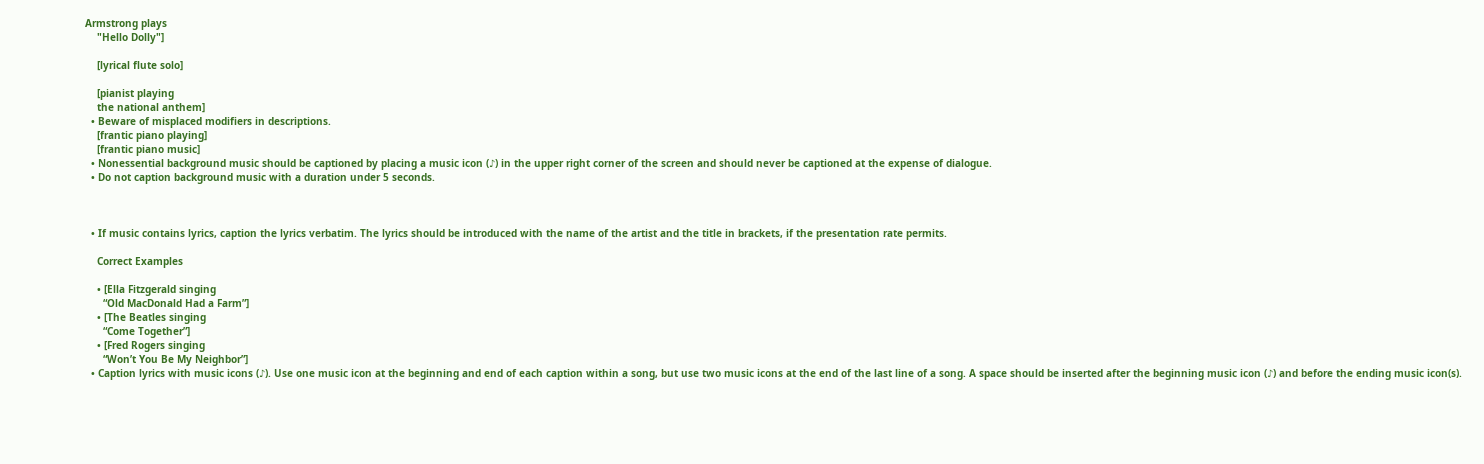Armstrong plays
    "Hello Dolly"]

    [lyrical flute solo]

    [pianist playing
    the national anthem]
  • Beware of misplaced modifiers in descriptions.
    [frantic piano playing]
    [frantic piano music]
  • Nonessential background music should be captioned by placing a music icon (♪) in the upper right corner of the screen and should never be captioned at the expense of dialogue.
  • Do not caption background music with a duration under 5 seconds.



  • If music contains lyrics, caption the lyrics verbatim. The lyrics should be introduced with the name of the artist and the title in brackets, if the presentation rate permits.

    Correct Examples

    • [Ella Fitzgerald singing
      “Old MacDonald Had a Farm”]
    • [The Beatles singing
      “Come Together”]
    • [Fred Rogers singing
      “Won’t You Be My Neighbor”]
  • Caption lyrics with music icons (♪). Use one music icon at the beginning and end of each caption within a song, but use two music icons at the end of the last line of a song. A space should be inserted after the beginning music icon (♪) and before the ending music icon(s).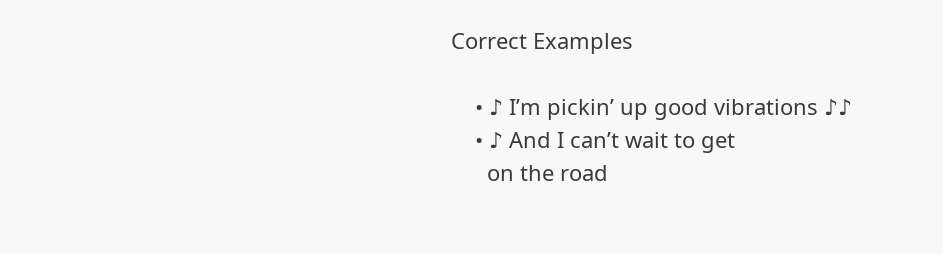Correct Examples

    • ♪ I’m pickin’ up good vibrations ♪♪
    • ♪ And I can’t wait to get
      on the road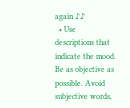again ♪♪
  • Use descriptions that indicate the mood. Be as objective as possible. Avoid subjective words,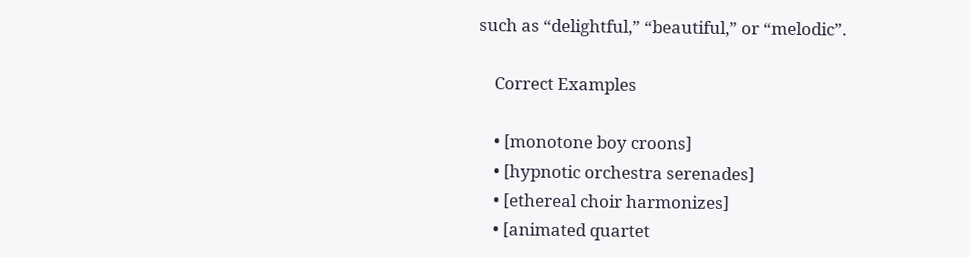such as “delightful,” “beautiful,” or “melodic”.

    Correct Examples

    • [monotone boy croons]
    • [hypnotic orchestra serenades]
    • [ethereal choir harmonizes]
    • [animated quartet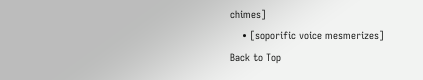chimes]
    • [soporific voice mesmerizes]
Back to Top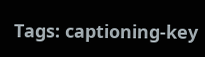Tags: captioning-key